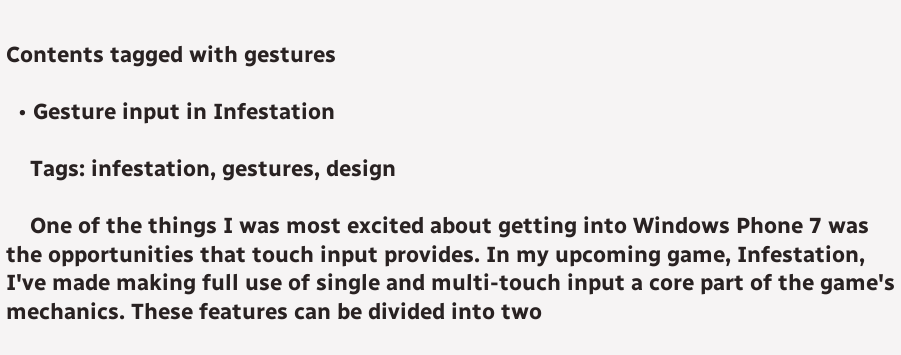Contents tagged with gestures

  • Gesture input in Infestation

    Tags: infestation, gestures, design

    One of the things I was most excited about getting into Windows Phone 7 was the opportunities that touch input provides. In my upcoming game, Infestation, I've made making full use of single and multi-touch input a core part of the game's mechanics. These features can be divided into two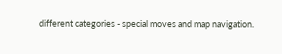different categories - special moves and map navigation.